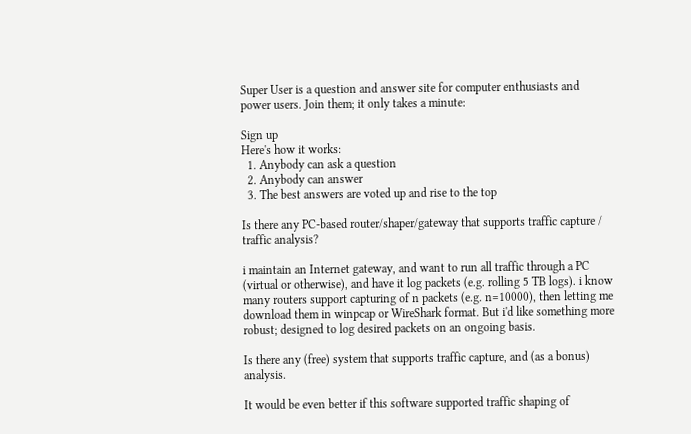Super User is a question and answer site for computer enthusiasts and power users. Join them; it only takes a minute:

Sign up
Here's how it works:
  1. Anybody can ask a question
  2. Anybody can answer
  3. The best answers are voted up and rise to the top

Is there any PC-based router/shaper/gateway that supports traffic capture / traffic analysis?

i maintain an Internet gateway, and want to run all traffic through a PC (virtual or otherwise), and have it log packets (e.g. rolling 5 TB logs). i know many routers support capturing of n packets (e.g. n=10000), then letting me download them in winpcap or WireShark format. But i'd like something more robust; designed to log desired packets on an ongoing basis.

Is there any (free) system that supports traffic capture, and (as a bonus) analysis.

It would be even better if this software supported traffic shaping of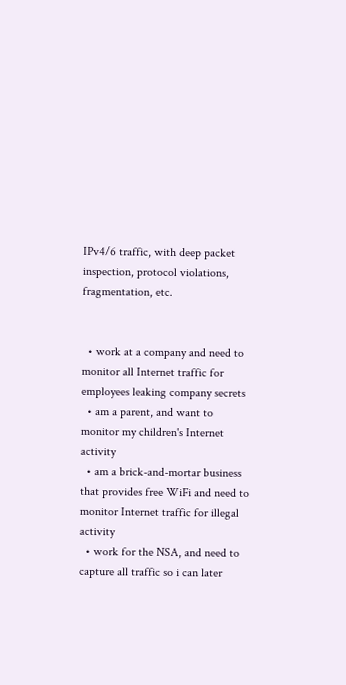IPv4/6 traffic, with deep packet inspection, protocol violations, fragmentation, etc.


  • work at a company and need to monitor all Internet traffic for employees leaking company secrets
  • am a parent, and want to monitor my children's Internet activity
  • am a brick-and-mortar business that provides free WiFi and need to monitor Internet traffic for illegal activity
  • work for the NSA, and need to capture all traffic so i can later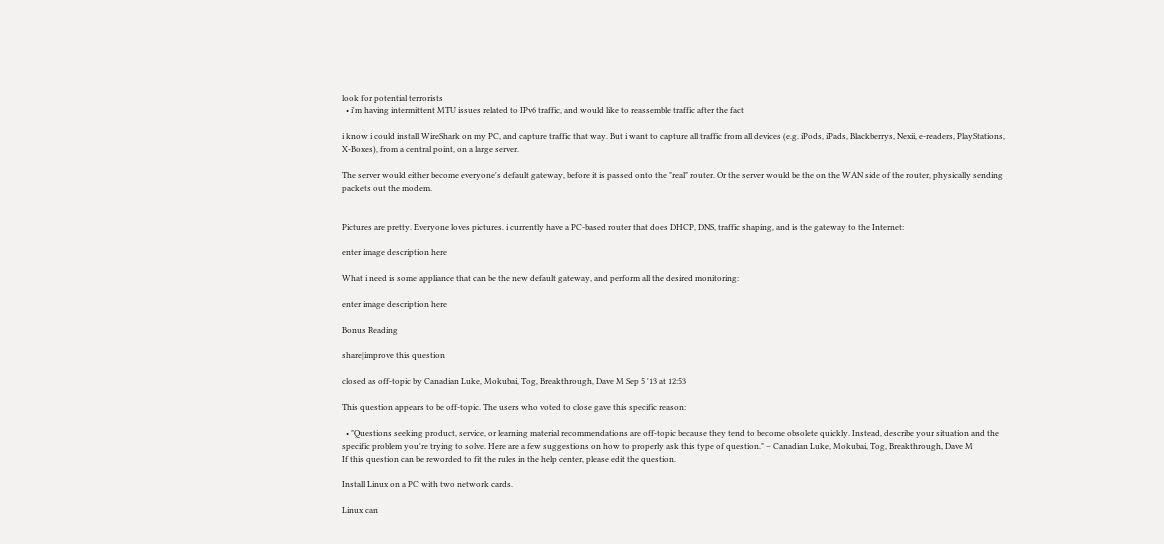look for potential terrorists
  • i'm having intermittent MTU issues related to IPv6 traffic, and would like to reassemble traffic after the fact

i know i could install WireShark on my PC, and capture traffic that way. But i want to capture all traffic from all devices (e.g. iPods, iPads, Blackberrys, Nexii, e-readers, PlayStations, X-Boxes), from a central point, on a large server.

The server would either become everyone's default gateway, before it is passed onto the "real" router. Or the server would be the on the WAN side of the router, physically sending packets out the modem.


Pictures are pretty. Everyone loves pictures. i currently have a PC-based router that does DHCP, DNS, traffic shaping, and is the gateway to the Internet:

enter image description here

What i need is some appliance that can be the new default gateway, and perform all the desired monitoring:

enter image description here

Bonus Reading

share|improve this question

closed as off-topic by Canadian Luke, Mokubai, Tog, Breakthrough, Dave M Sep 5 '13 at 12:53

This question appears to be off-topic. The users who voted to close gave this specific reason:

  • "Questions seeking product, service, or learning material recommendations are off-topic because they tend to become obsolete quickly. Instead, describe your situation and the specific problem you're trying to solve. Here are a few suggestions on how to properly ask this type of question." – Canadian Luke, Mokubai, Tog, Breakthrough, Dave M
If this question can be reworded to fit the rules in the help center, please edit the question.

Install Linux on a PC with two network cards.

Linux can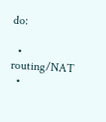do:

  • routing/NAT
  •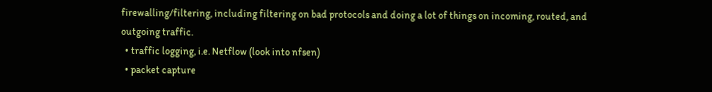firewalling/filtering, including filtering on bad protocols and doing a lot of things on incoming, routed, and outgoing traffic.
  • traffic logging, i.e. Netflow (look into nfsen)
  • packet capture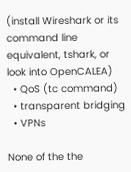(install Wireshark or its command line equivalent, tshark, or look into OpenCALEA)
  • QoS (tc command)
  • transparent bridging
  • VPNs

None of the the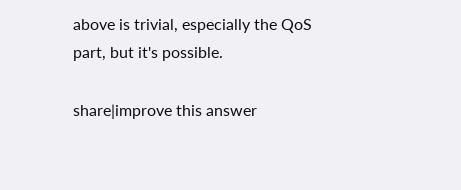above is trivial, especially the QoS part, but it's possible.

share|improve this answer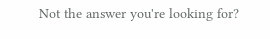Not the answer you're looking for?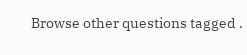Browse other questions tagged .